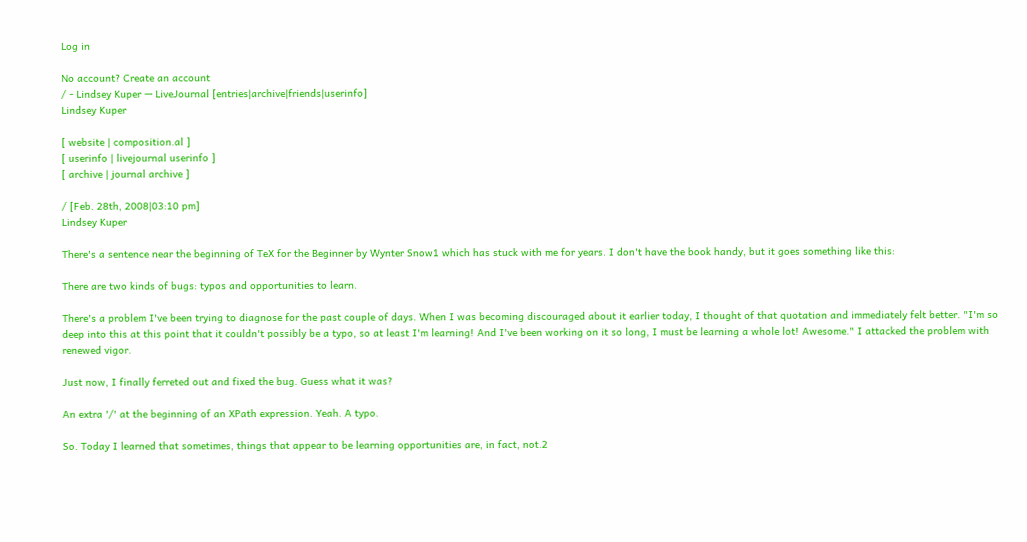Log in

No account? Create an account
/ - Lindsey Kuper — LiveJournal [entries|archive|friends|userinfo]
Lindsey Kuper

[ website | composition.al ]
[ userinfo | livejournal userinfo ]
[ archive | journal archive ]

/ [Feb. 28th, 2008|03:10 pm]
Lindsey Kuper

There's a sentence near the beginning of TeX for the Beginner by Wynter Snow1 which has stuck with me for years. I don't have the book handy, but it goes something like this:

There are two kinds of bugs: typos and opportunities to learn.

There's a problem I've been trying to diagnose for the past couple of days. When I was becoming discouraged about it earlier today, I thought of that quotation and immediately felt better. "I'm so deep into this at this point that it couldn't possibly be a typo, so at least I'm learning! And I've been working on it so long, I must be learning a whole lot! Awesome." I attacked the problem with renewed vigor.

Just now, I finally ferreted out and fixed the bug. Guess what it was?

An extra '/' at the beginning of an XPath expression. Yeah. A typo.

So. Today I learned that sometimes, things that appear to be learning opportunities are, in fact, not.2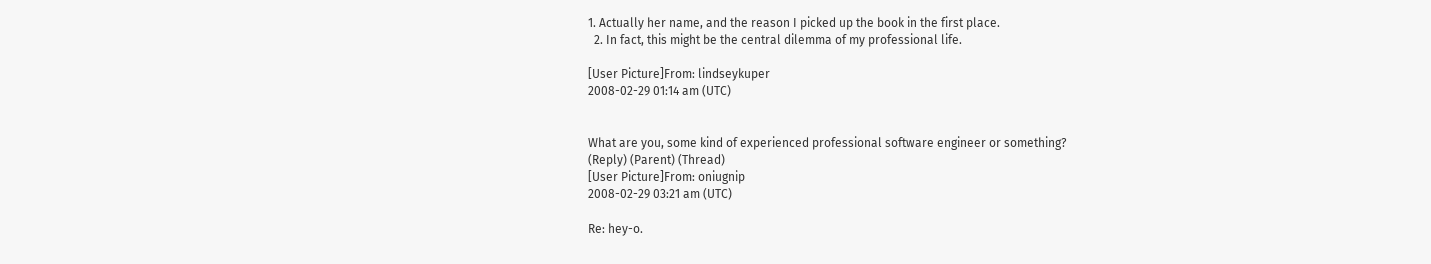1. Actually her name, and the reason I picked up the book in the first place.
  2. In fact, this might be the central dilemma of my professional life.

[User Picture]From: lindseykuper
2008-02-29 01:14 am (UTC)


What are you, some kind of experienced professional software engineer or something?
(Reply) (Parent) (Thread)
[User Picture]From: oniugnip
2008-02-29 03:21 am (UTC)

Re: hey-o.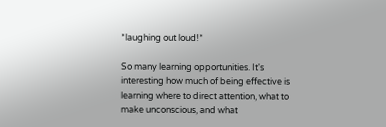*laughing out loud!*

So many learning opportunities. It's interesting how much of being effective is learning where to direct attention, what to make unconscious, and what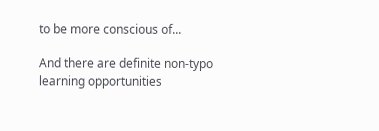to be more conscious of...

And there are definite non-typo learning opportunities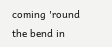coming 'round the bend in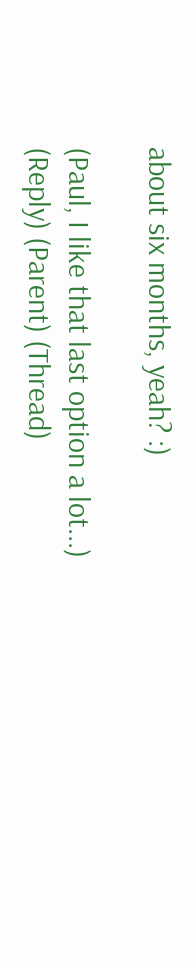about six months, yeah? :)

(Paul, I like that last option a lot...)
(Reply) (Parent) (Thread)